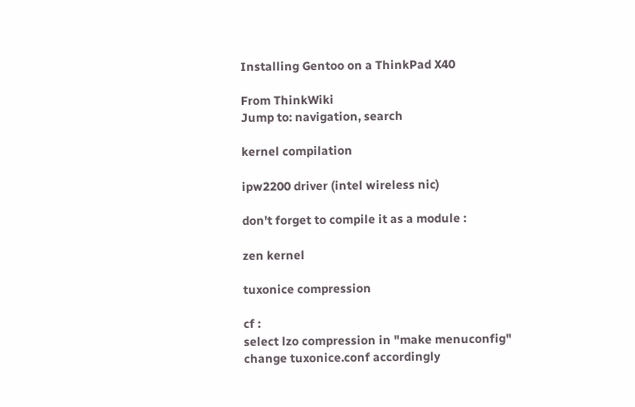Installing Gentoo on a ThinkPad X40

From ThinkWiki
Jump to: navigation, search

kernel compilation

ipw2200 driver (intel wireless nic)

don't forget to compile it as a module :

zen kernel

tuxonice compression

cf :
select lzo compression in "make menuconfig"
change tuxonice.conf accordingly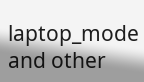laptop_mode and other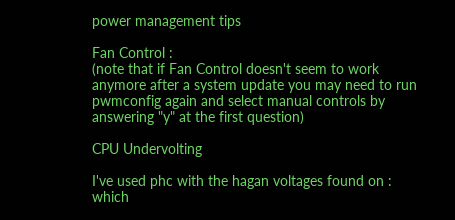power management tips

Fan Control :
(note that if Fan Control doesn't seem to work anymore after a system update you may need to run pwmconfig again and select manual controls by answering "y" at the first question)

CPU Undervolting

I've used phc with the hagan voltages found on : which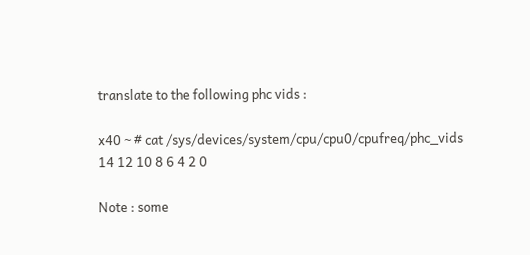translate to the following phc vids :

x40 ~ # cat /sys/devices/system/cpu/cpu0/cpufreq/phc_vids
14 12 10 8 6 4 2 0

Note : some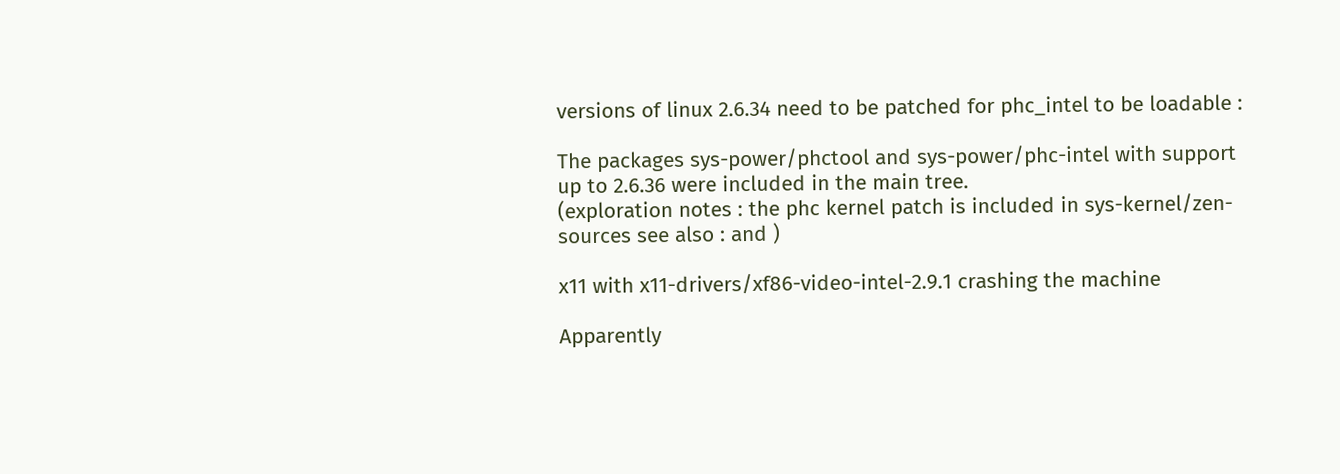versions of linux 2.6.34 need to be patched for phc_intel to be loadable :

The packages sys-power/phctool and sys-power/phc-intel with support up to 2.6.36 were included in the main tree.
(exploration notes : the phc kernel patch is included in sys-kernel/zen-sources see also : and )

x11 with x11-drivers/xf86-video-intel-2.9.1 crashing the machine

Apparently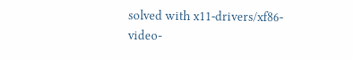solved with x11-drivers/xf86-video-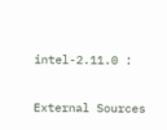intel-2.11.0 :

External Sources